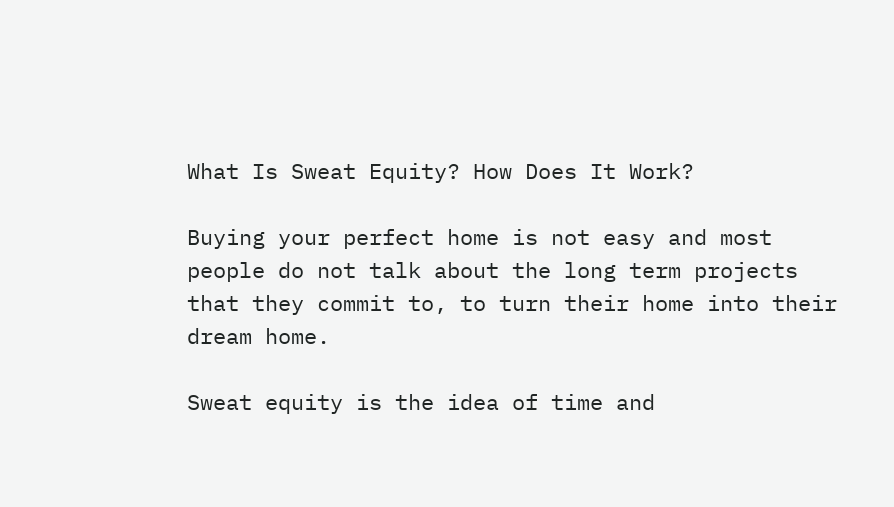What Is Sweat Equity? How Does It Work?

Buying your perfect home is not easy and most people do not talk about the long term projects that they commit to, to turn their home into their dream home.

Sweat equity is the idea of time and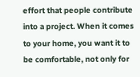effort that people contribute into a project. When it comes to your home, you want it to be comfortable, not only for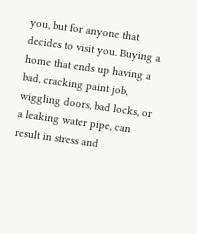you, but for anyone that decides to visit you. Buying a home that ends up having a bad, cracking paint job, wiggling doors, bad locks, or a leaking water pipe, can result in stress and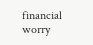financial worry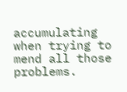accumulating when trying to mend all those problems.